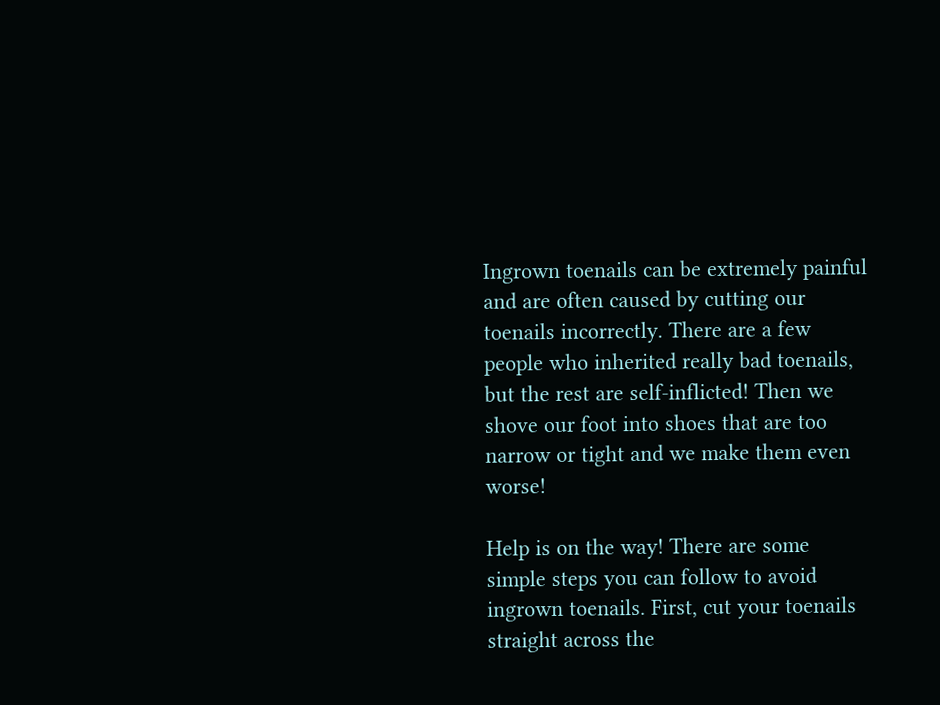Ingrown toenails can be extremely painful and are often caused by cutting our toenails incorrectly. There are a few people who inherited really bad toenails, but the rest are self-inflicted! Then we shove our foot into shoes that are too narrow or tight and we make them even worse!

Help is on the way! There are some simple steps you can follow to avoid ingrown toenails. First, cut your toenails straight across the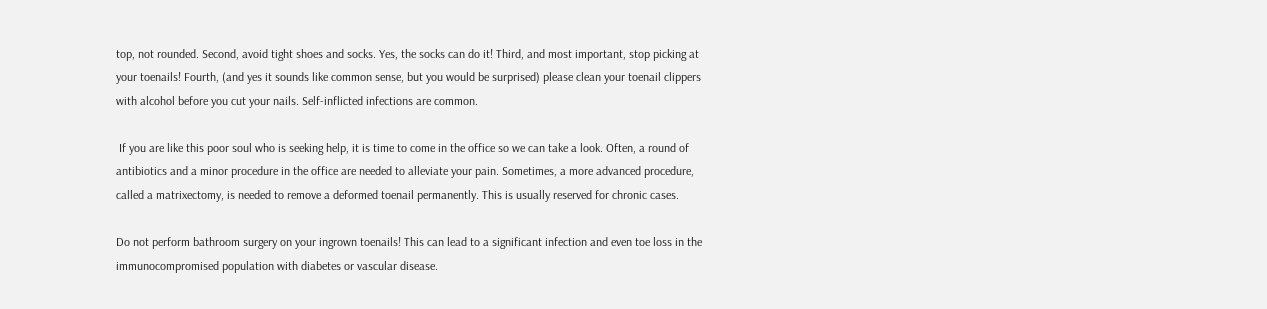top, not rounded. Second, avoid tight shoes and socks. Yes, the socks can do it! Third, and most important, stop picking at your toenails! Fourth, (and yes it sounds like common sense, but you would be surprised) please clean your toenail clippers with alcohol before you cut your nails. Self-inflicted infections are common.

 If you are like this poor soul who is seeking help, it is time to come in the office so we can take a look. Often, a round of antibiotics and a minor procedure in the office are needed to alleviate your pain. Sometimes, a more advanced procedure, called a matrixectomy, is needed to remove a deformed toenail permanently. This is usually reserved for chronic cases.

Do not perform bathroom surgery on your ingrown toenails! This can lead to a significant infection and even toe loss in the immunocompromised population with diabetes or vascular disease.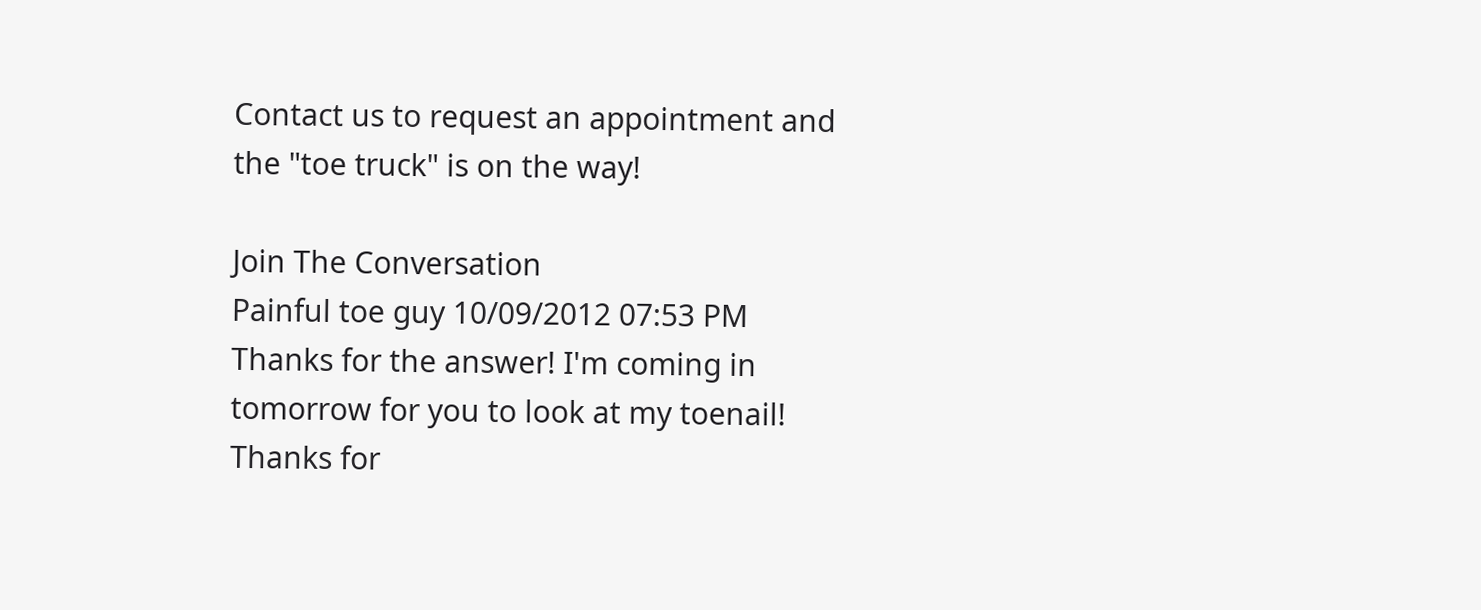Contact us to request an appointment and the "toe truck" is on the way!

Join The Conversation
Painful toe guy 10/09/2012 07:53 PM
Thanks for the answer! I'm coming in tomorrow for you to look at my toenail! Thanks for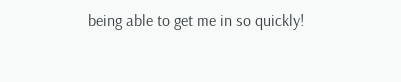being able to get me in so quickly!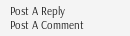Post A Reply
Post A Comment